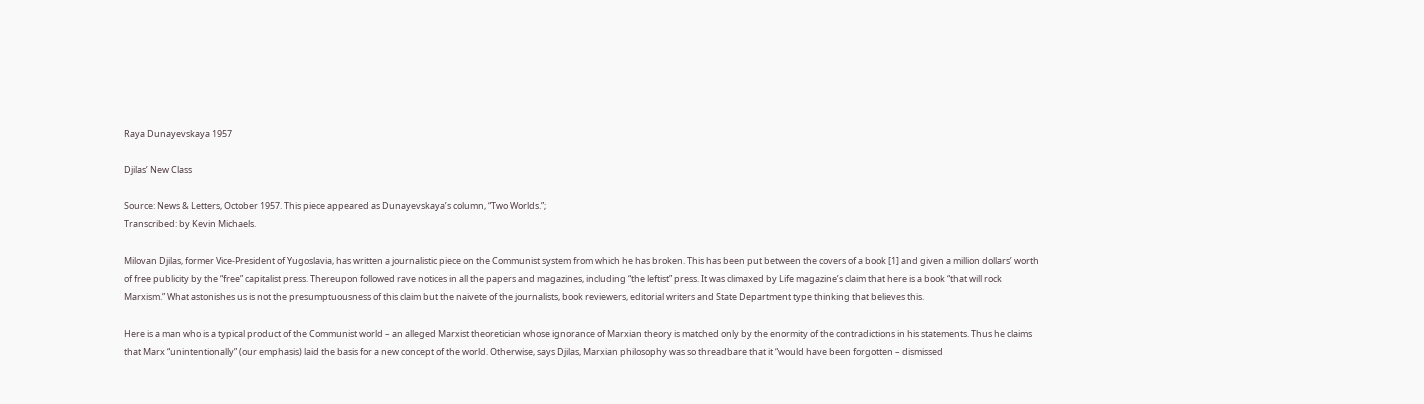Raya Dunayevskaya 1957

Djilas’ New Class

Source: News & Letters, October 1957. This piece appeared as Dunayevskaya’s column, “Two Worlds.”;
Transcribed: by Kevin Michaels.

Milovan Djilas, former Vice-President of Yugoslavia, has written a journalistic piece on the Communist system from which he has broken. This has been put between the covers of a book [1] and given a million dollars’ worth of free publicity by the “free” capitalist press. Thereupon followed rave notices in all the papers and magazines, including “the leftist” press. It was climaxed by Life magazine’s claim that here is a book “that will rock Marxism.” What astonishes us is not the presumptuousness of this claim but the naivete of the journalists, book reviewers, editorial writers and State Department type thinking that believes this.

Here is a man who is a typical product of the Communist world – an alleged Marxist theoretician whose ignorance of Marxian theory is matched only by the enormity of the contradictions in his statements. Thus he claims that Marx “unintentionally” (our emphasis) laid the basis for a new concept of the world. Otherwise, says Djilas, Marxian philosophy was so threadbare that it “would have been forgotten – dismissed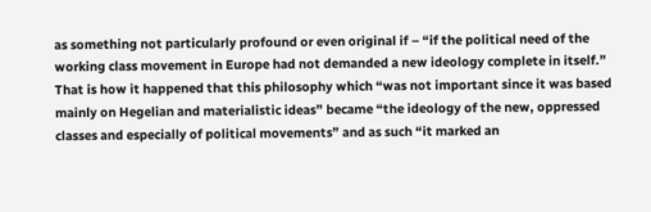as something not particularly profound or even original if – “if the political need of the working class movement in Europe had not demanded a new ideology complete in itself.” That is how it happened that this philosophy which “was not important since it was based mainly on Hegelian and materialistic ideas” became “the ideology of the new, oppressed classes and especially of political movements” and as such “it marked an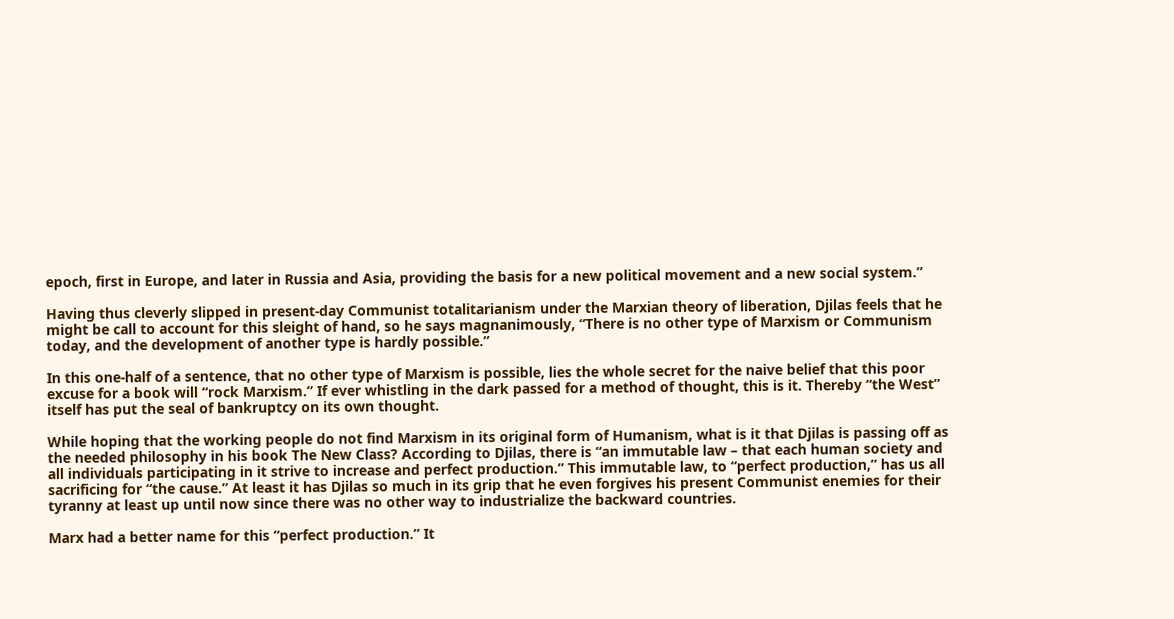epoch, first in Europe, and later in Russia and Asia, providing the basis for a new political movement and a new social system.”

Having thus cleverly slipped in present-day Communist totalitarianism under the Marxian theory of liberation, Djilas feels that he might be call to account for this sleight of hand, so he says magnanimously, “There is no other type of Marxism or Communism today, and the development of another type is hardly possible.”

In this one-half of a sentence, that no other type of Marxism is possible, lies the whole secret for the naive belief that this poor excuse for a book will “rock Marxism.” If ever whistling in the dark passed for a method of thought, this is it. Thereby “the West” itself has put the seal of bankruptcy on its own thought.

While hoping that the working people do not find Marxism in its original form of Humanism, what is it that Djilas is passing off as the needed philosophy in his book The New Class? According to Djilas, there is “an immutable law – that each human society and all individuals participating in it strive to increase and perfect production.” This immutable law, to “perfect production,” has us all sacrificing for “the cause.” At least it has Djilas so much in its grip that he even forgives his present Communist enemies for their tyranny at least up until now since there was no other way to industrialize the backward countries.

Marx had a better name for this “perfect production.” It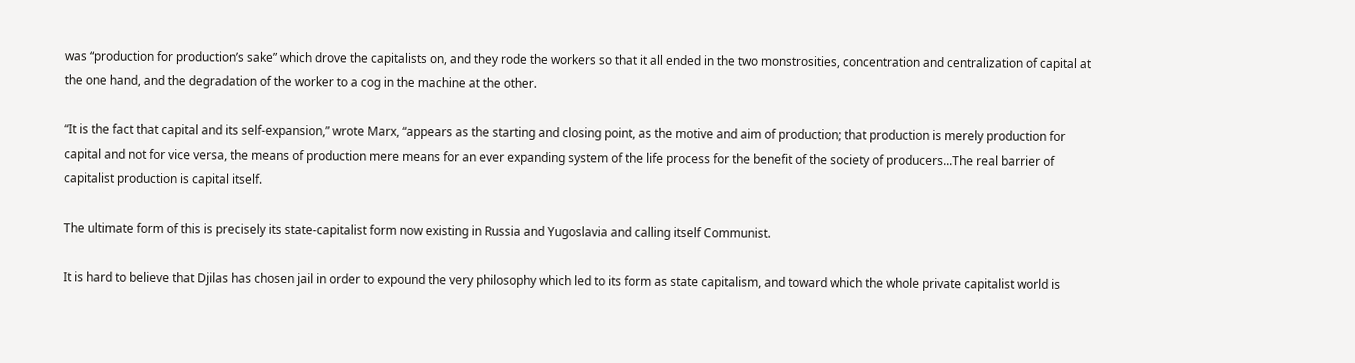was “production for production’s sake” which drove the capitalists on, and they rode the workers so that it all ended in the two monstrosities, concentration and centralization of capital at the one hand, and the degradation of the worker to a cog in the machine at the other.

“It is the fact that capital and its self-expansion,” wrote Marx, “appears as the starting and closing point, as the motive and aim of production; that production is merely production for capital and not for vice versa, the means of production mere means for an ever expanding system of the life process for the benefit of the society of producers...The real barrier of capitalist production is capital itself.

The ultimate form of this is precisely its state-capitalist form now existing in Russia and Yugoslavia and calling itself Communist.

It is hard to believe that Djilas has chosen jail in order to expound the very philosophy which led to its form as state capitalism, and toward which the whole private capitalist world is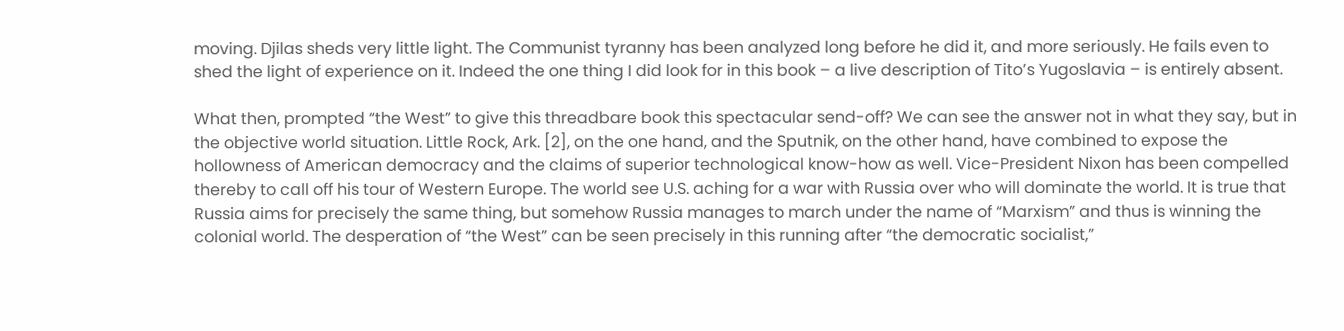moving. Djilas sheds very little light. The Communist tyranny has been analyzed long before he did it, and more seriously. He fails even to shed the light of experience on it. Indeed the one thing I did look for in this book – a live description of Tito’s Yugoslavia – is entirely absent.

What then, prompted “the West” to give this threadbare book this spectacular send-off? We can see the answer not in what they say, but in the objective world situation. Little Rock, Ark. [2], on the one hand, and the Sputnik, on the other hand, have combined to expose the hollowness of American democracy and the claims of superior technological know-how as well. Vice-President Nixon has been compelled thereby to call off his tour of Western Europe. The world see U.S. aching for a war with Russia over who will dominate the world. It is true that Russia aims for precisely the same thing, but somehow Russia manages to march under the name of “Marxism” and thus is winning the colonial world. The desperation of “the West” can be seen precisely in this running after “the democratic socialist,”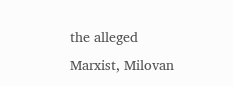the alleged Marxist, Milovan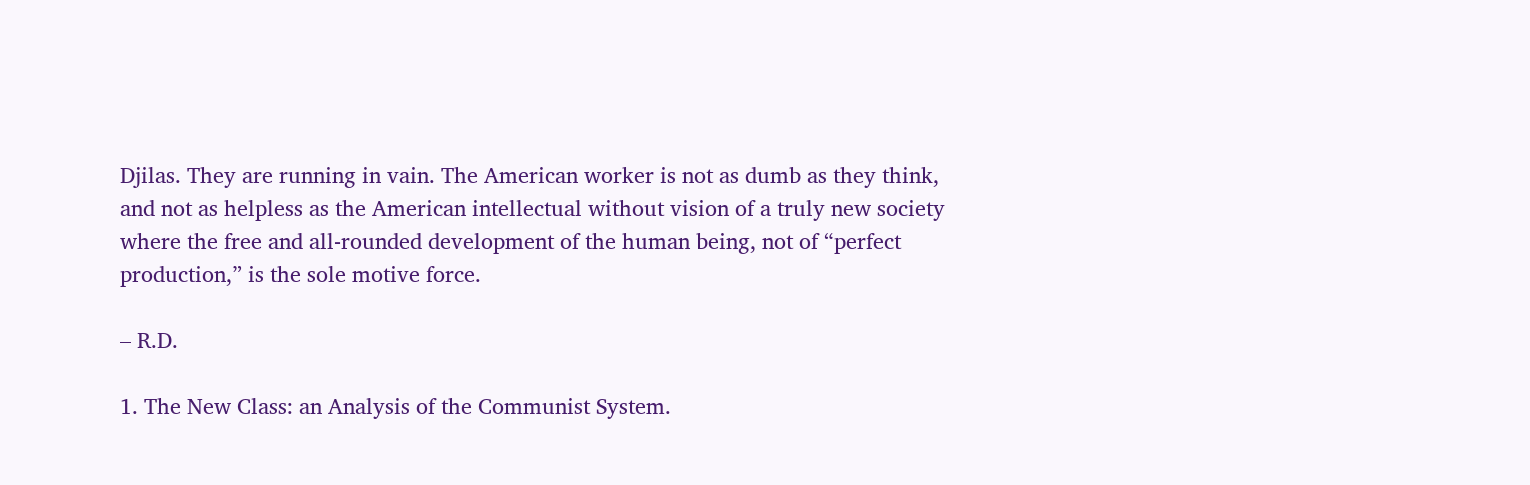Djilas. They are running in vain. The American worker is not as dumb as they think, and not as helpless as the American intellectual without vision of a truly new society where the free and all-rounded development of the human being, not of “perfect production,” is the sole motive force.

– R.D.

1. The New Class: an Analysis of the Communist System.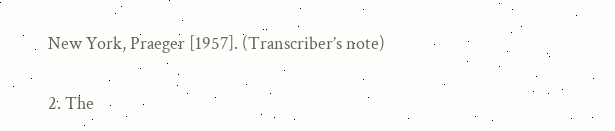New York, Praeger [1957]. (Transcriber’s note)

2. The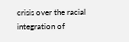crisis over the racial integration of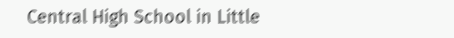Central High School in Little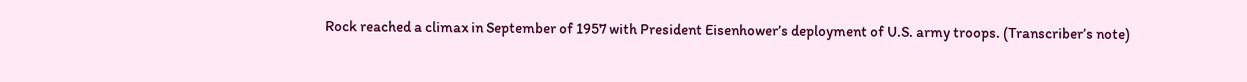Rock reached a climax in September of 1957 with President Eisenhower’s deployment of U.S. army troops. (Transcriber’s note)